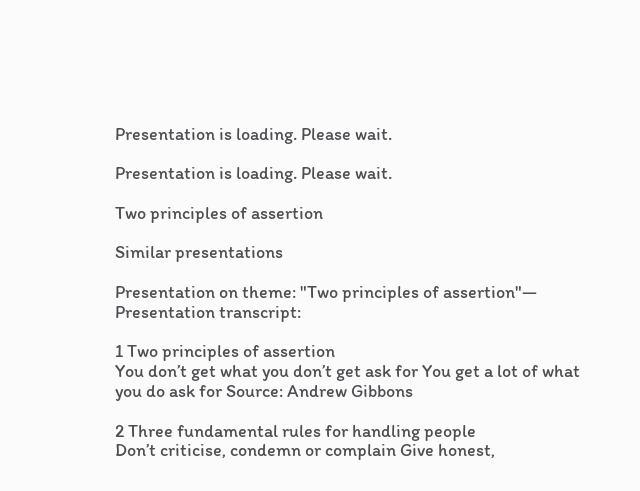Presentation is loading. Please wait.

Presentation is loading. Please wait.

Two principles of assertion

Similar presentations

Presentation on theme: "Two principles of assertion"— Presentation transcript:

1 Two principles of assertion
You don’t get what you don’t get ask for You get a lot of what you do ask for Source: Andrew Gibbons

2 Three fundamental rules for handling people
Don’t criticise, condemn or complain Give honest,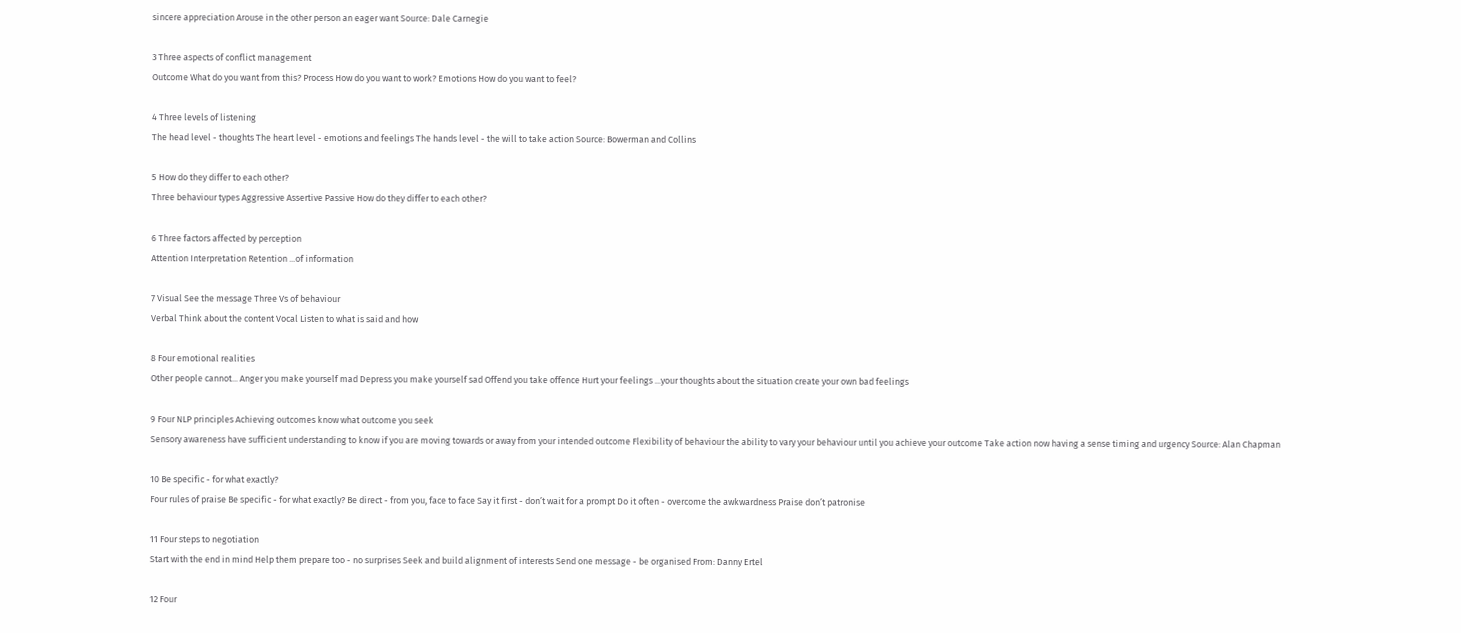sincere appreciation Arouse in the other person an eager want Source: Dale Carnegie

3 Three aspects of conflict management
Outcome What do you want from this? Process How do you want to work? Emotions How do you want to feel?

4 Three levels of listening
The head level - thoughts The heart level - emotions and feelings The hands level - the will to take action Source: Bowerman and Collins

5 How do they differ to each other?
Three behaviour types Aggressive Assertive Passive How do they differ to each other?

6 Three factors affected by perception
Attention Interpretation Retention ...of information

7 Visual See the message Three Vs of behaviour
Verbal Think about the content Vocal Listen to what is said and how

8 Four emotional realities
Other people cannot... Anger you make yourself mad Depress you make yourself sad Offend you take offence Hurt your feelings ...your thoughts about the situation create your own bad feelings

9 Four NLP principles Achieving outcomes know what outcome you seek
Sensory awareness have sufficient understanding to know if you are moving towards or away from your intended outcome Flexibility of behaviour the ability to vary your behaviour until you achieve your outcome Take action now having a sense timing and urgency Source: Alan Chapman

10 Be specific - for what exactly?
Four rules of praise Be specific - for what exactly? Be direct - from you, face to face Say it first - don’t wait for a prompt Do it often - overcome the awkwardness Praise don’t patronise

11 Four steps to negotiation
Start with the end in mind Help them prepare too - no surprises Seek and build alignment of interests Send one message - be organised From: Danny Ertel

12 Four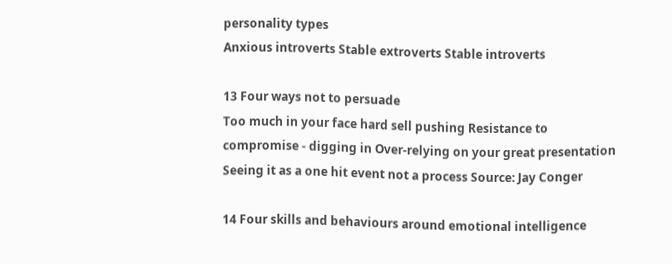personality types
Anxious introverts Stable extroverts Stable introverts

13 Four ways not to persuade
Too much in your face hard sell pushing Resistance to compromise - digging in Over-relying on your great presentation Seeing it as a one hit event not a process Source: Jay Conger

14 Four skills and behaviours around emotional intelligence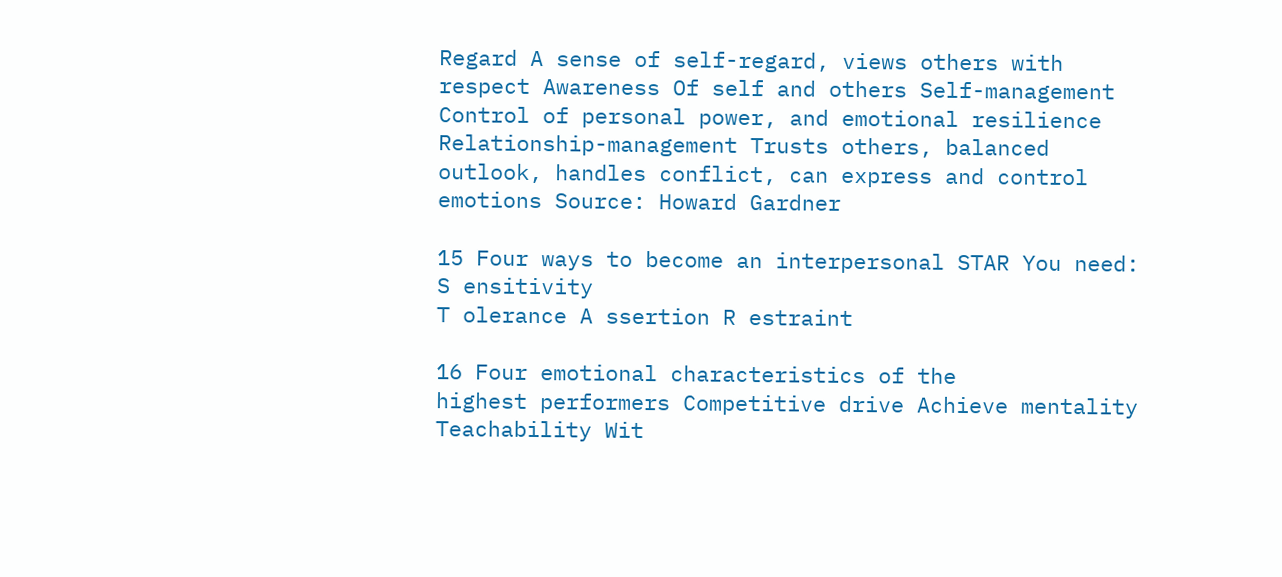Regard A sense of self-regard, views others with respect Awareness Of self and others Self-management Control of personal power, and emotional resilience Relationship-management Trusts others, balanced outlook, handles conflict, can express and control emotions Source: Howard Gardner

15 Four ways to become an interpersonal STAR You need: S ensitivity
T olerance A ssertion R estraint

16 Four emotional characteristics of the
highest performers Competitive drive Achieve mentality Teachability Wit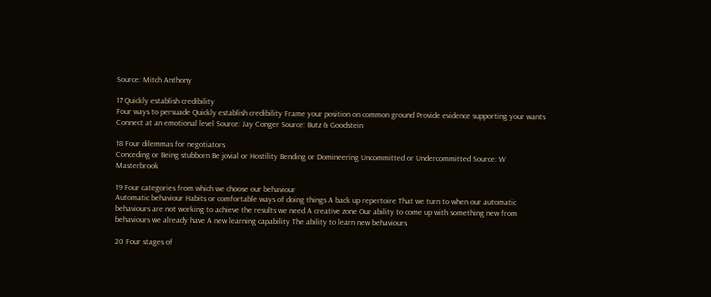Source: Mitch Anthony

17 Quickly establish credibility
Four ways to persuade Quickly establish credibility Frame your position on common ground Provide evidence supporting your wants Connect at an emotional level Source: Jay Conger Source: Butz & Goodstein

18 Four dilemmas for negotiators
Conceding or Being stubborn Be jovial or Hostility Bending or Domineering Uncommitted or Undercommitted Source: W Masterbrook

19 Four categories from which we choose our behaviour
Automatic behaviour Habits or comfortable ways of doing things A back up repertoire That we turn to when our automatic behaviours are not working to achieve the results we need A creative zone Our ability to come up with something new from behaviours we already have A new learning capability The ability to learn new behaviours

20 Four stages of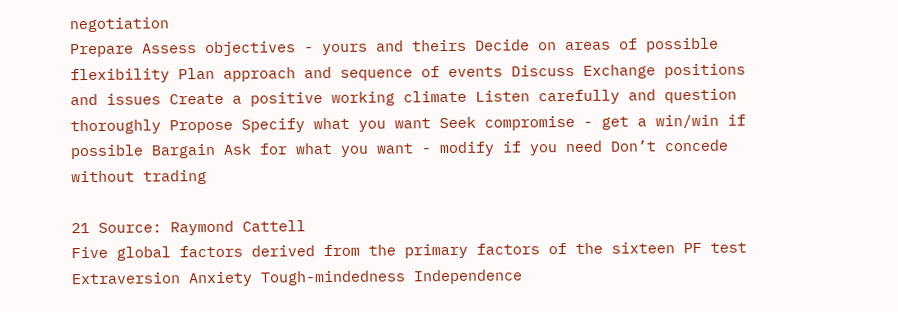negotiation
Prepare Assess objectives - yours and theirs Decide on areas of possible flexibility Plan approach and sequence of events Discuss Exchange positions and issues Create a positive working climate Listen carefully and question thoroughly Propose Specify what you want Seek compromise - get a win/win if possible Bargain Ask for what you want - modify if you need Don’t concede without trading

21 Source: Raymond Cattell
Five global factors derived from the primary factors of the sixteen PF test Extraversion Anxiety Tough-mindedness Independence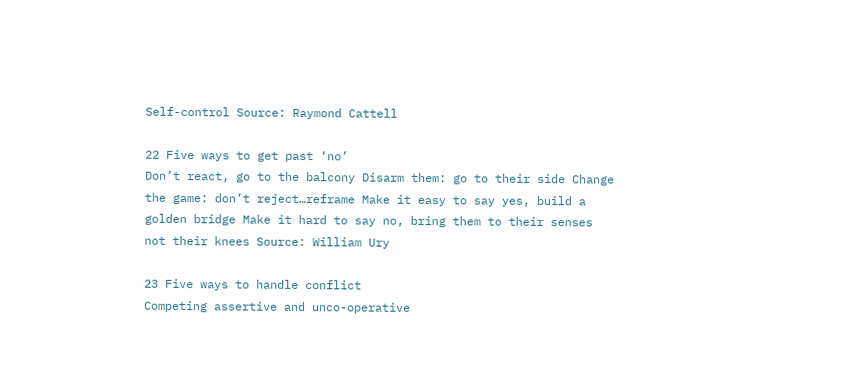Self-control Source: Raymond Cattell

22 Five ways to get past ‘no’
Don’t react, go to the balcony Disarm them: go to their side Change the game: don’t reject…reframe Make it easy to say yes, build a golden bridge Make it hard to say no, bring them to their senses not their knees Source: William Ury

23 Five ways to handle conflict
Competing assertive and unco-operative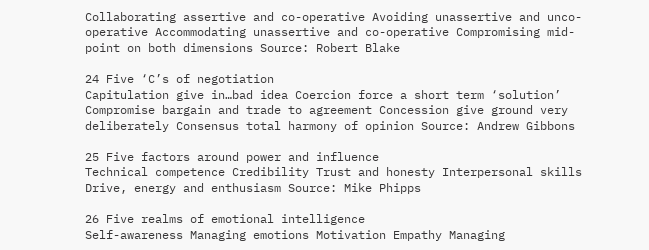Collaborating assertive and co-operative Avoiding unassertive and unco-operative Accommodating unassertive and co-operative Compromising mid-point on both dimensions Source: Robert Blake

24 Five ‘C’s of negotiation
Capitulation give in…bad idea Coercion force a short term ‘solution’ Compromise bargain and trade to agreement Concession give ground very deliberately Consensus total harmony of opinion Source: Andrew Gibbons

25 Five factors around power and influence
Technical competence Credibility Trust and honesty Interpersonal skills Drive, energy and enthusiasm Source: Mike Phipps

26 Five realms of emotional intelligence
Self-awareness Managing emotions Motivation Empathy Managing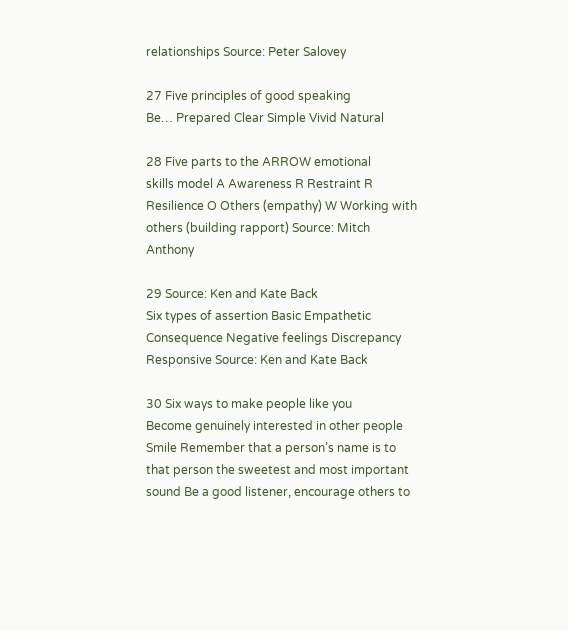relationships Source: Peter Salovey

27 Five principles of good speaking
Be… Prepared Clear Simple Vivid Natural

28 Five parts to the ARROW emotional
skills model A Awareness R Restraint R Resilience O Others (empathy) W Working with others (building rapport) Source: Mitch Anthony

29 Source: Ken and Kate Back
Six types of assertion Basic Empathetic Consequence Negative feelings Discrepancy Responsive Source: Ken and Kate Back

30 Six ways to make people like you
Become genuinely interested in other people Smile Remember that a person’s name is to that person the sweetest and most important sound Be a good listener, encourage others to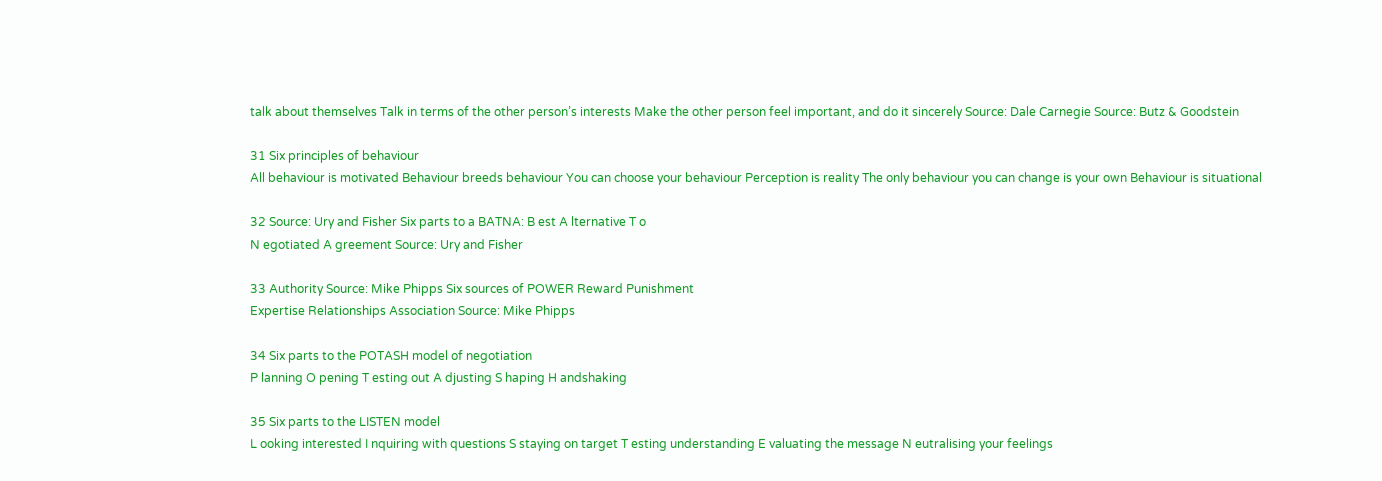talk about themselves Talk in terms of the other person’s interests Make the other person feel important, and do it sincerely Source: Dale Carnegie Source: Butz & Goodstein

31 Six principles of behaviour
All behaviour is motivated Behaviour breeds behaviour You can choose your behaviour Perception is reality The only behaviour you can change is your own Behaviour is situational

32 Source: Ury and Fisher Six parts to a BATNA: B est A lternative T o
N egotiated A greement Source: Ury and Fisher

33 Authority Source: Mike Phipps Six sources of POWER Reward Punishment
Expertise Relationships Association Source: Mike Phipps

34 Six parts to the POTASH model of negotiation
P lanning O pening T esting out A djusting S haping H andshaking

35 Six parts to the LISTEN model
L ooking interested I nquiring with questions S staying on target T esting understanding E valuating the message N eutralising your feelings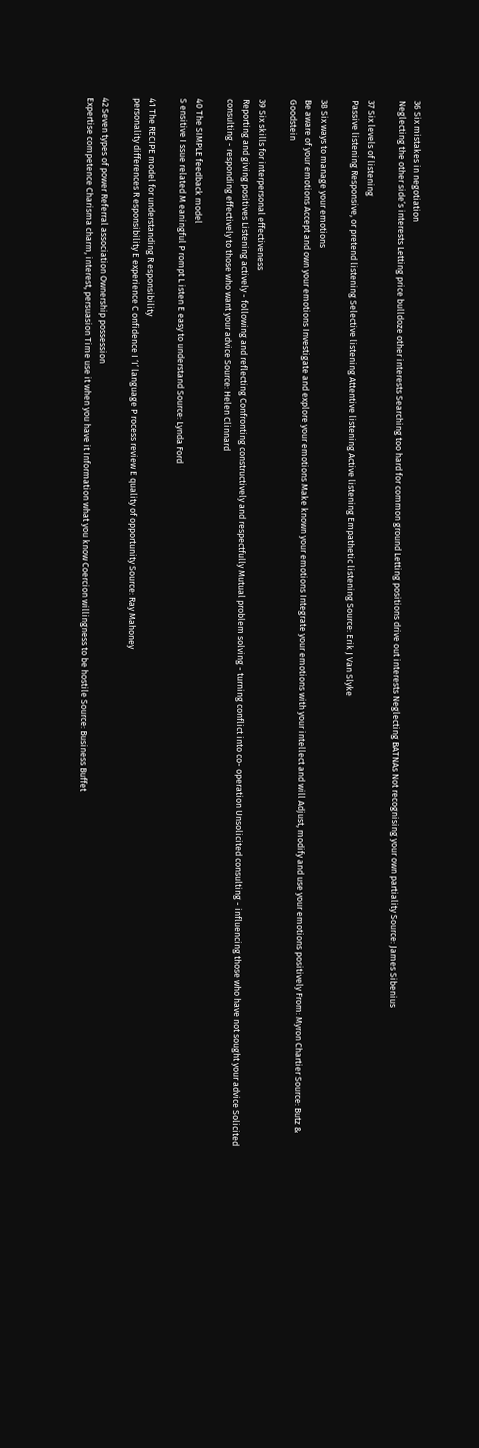36 Six mistakes in negotiation
Neglecting the other side’s interests Letting price bulldoze other interests Searching too hard for common ground Letting positions drive out interests Neglecting BATNAs Not recognising your own partiality Source: James Sibenius

37 Six levels of listening
Passive listening Responsive, or pretend listening Selective listening Attentive listening Active listening Empathetic listening Source: Erik J Van Slyke

38 Six ways to manage your emotions
Be aware of your emotions Accept and own your emotions Investigate and explore your emotions Make known your emotions Integrate your emotions with your intellect and will Adjust, modify and use your emotions positively From: Myron Chartier Source: Butz & Goodstein

39 Six skills for interpersonal effectiveness
Reporting and giving positives Listening actively - following and reflecting Confronting constructively and respectfully Mutual problem solving - turning conflict into co- operation Unsolicited consulting - influencing those who have not sought your advice Solicited consulting - responding effectively to those who want your advice Source: Helen Clinnard

40 The SIMPLE feedback model
S ensitive I ssue related M eaningful P rompt L isten E easy to understand Source: Lynda Ford

41 The RECIPE model for understanding R esponsibility
personality differences R esponsibility E experience C onfidence I ‘I’ language P rocess review E quality of opportunity Source: Ray Mahoney

42 Seven types of power Referral association Ownership possession
Expertise competence Charisma charm, interest, persuasion Time use it when you have it Information what you know Coercion willingness to be hostile Source: Business Buffet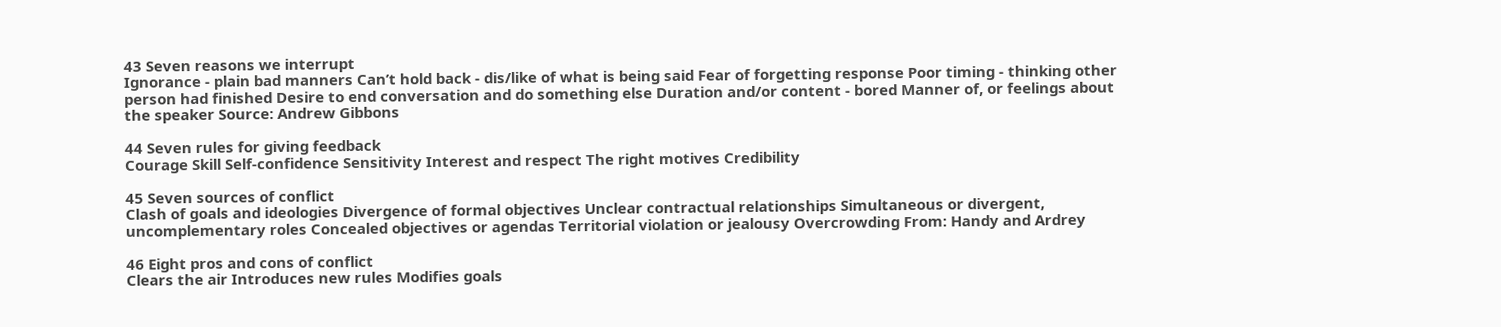43 Seven reasons we interrupt
Ignorance - plain bad manners Can’t hold back - dis/like of what is being said Fear of forgetting response Poor timing - thinking other person had finished Desire to end conversation and do something else Duration and/or content - bored Manner of, or feelings about the speaker Source: Andrew Gibbons

44 Seven rules for giving feedback
Courage Skill Self-confidence Sensitivity Interest and respect The right motives Credibility

45 Seven sources of conflict
Clash of goals and ideologies Divergence of formal objectives Unclear contractual relationships Simultaneous or divergent, uncomplementary roles Concealed objectives or agendas Territorial violation or jealousy Overcrowding From: Handy and Ardrey

46 Eight pros and cons of conflict
Clears the air Introduces new rules Modifies goals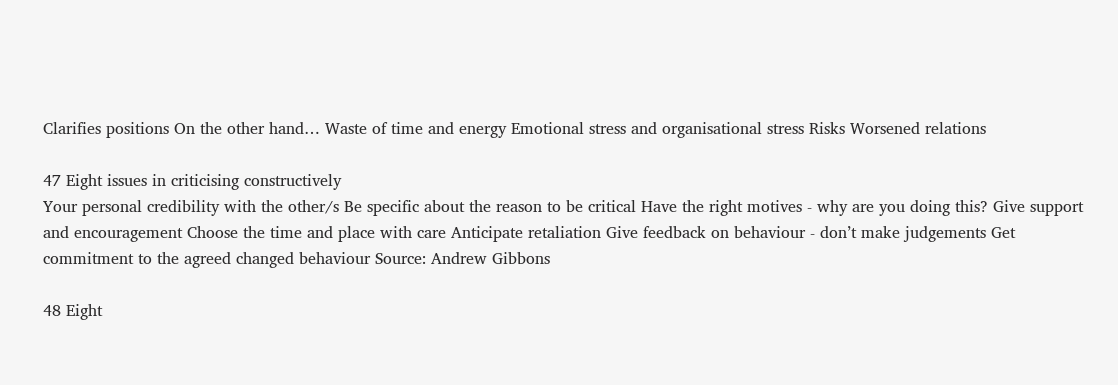Clarifies positions On the other hand… Waste of time and energy Emotional stress and organisational stress Risks Worsened relations

47 Eight issues in criticising constructively
Your personal credibility with the other/s Be specific about the reason to be critical Have the right motives - why are you doing this? Give support and encouragement Choose the time and place with care Anticipate retaliation Give feedback on behaviour - don’t make judgements Get commitment to the agreed changed behaviour Source: Andrew Gibbons

48 Eight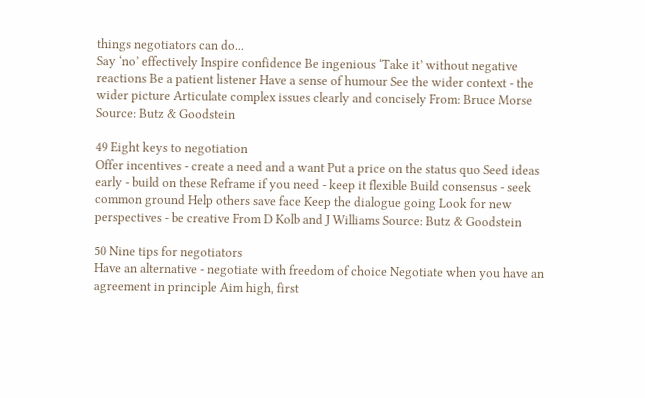things negotiators can do...
Say ‘no’ effectively Inspire confidence Be ingenious ‘Take it’ without negative reactions Be a patient listener Have a sense of humour See the wider context - the wider picture Articulate complex issues clearly and concisely From: Bruce Morse Source: Butz & Goodstein

49 Eight keys to negotiation
Offer incentives - create a need and a want Put a price on the status quo Seed ideas early - build on these Reframe if you need - keep it flexible Build consensus - seek common ground Help others save face Keep the dialogue going Look for new perspectives - be creative From D Kolb and J Williams Source: Butz & Goodstein

50 Nine tips for negotiators
Have an alternative - negotiate with freedom of choice Negotiate when you have an agreement in principle Aim high, first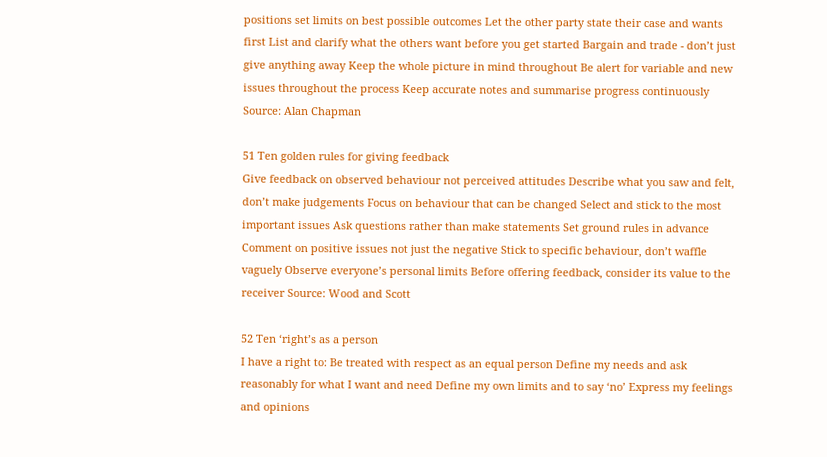positions set limits on best possible outcomes Let the other party state their case and wants first List and clarify what the others want before you get started Bargain and trade - don’t just give anything away Keep the whole picture in mind throughout Be alert for variable and new issues throughout the process Keep accurate notes and summarise progress continuously Source: Alan Chapman

51 Ten golden rules for giving feedback
Give feedback on observed behaviour not perceived attitudes Describe what you saw and felt, don’t make judgements Focus on behaviour that can be changed Select and stick to the most important issues Ask questions rather than make statements Set ground rules in advance Comment on positive issues not just the negative Stick to specific behaviour, don’t waffle vaguely Observe everyone’s personal limits Before offering feedback, consider its value to the receiver Source: Wood and Scott

52 Ten ‘right’s as a person
I have a right to: Be treated with respect as an equal person Define my needs and ask reasonably for what I want and need Define my own limits and to say ‘no’ Express my feelings and opinions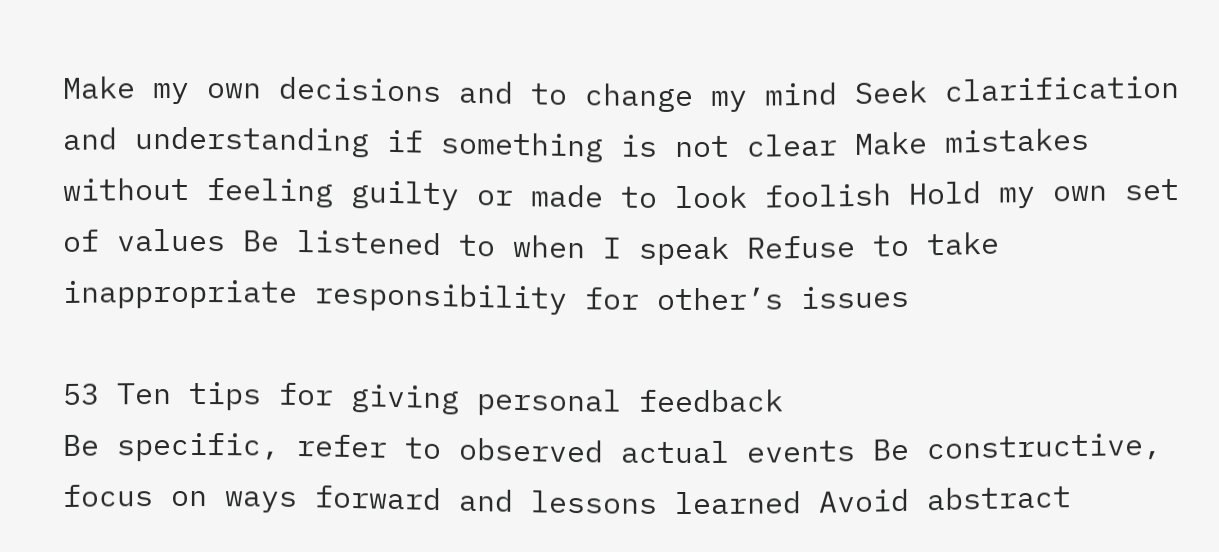Make my own decisions and to change my mind Seek clarification and understanding if something is not clear Make mistakes without feeling guilty or made to look foolish Hold my own set of values Be listened to when I speak Refuse to take inappropriate responsibility for other’s issues

53 Ten tips for giving personal feedback
Be specific, refer to observed actual events Be constructive, focus on ways forward and lessons learned Avoid abstract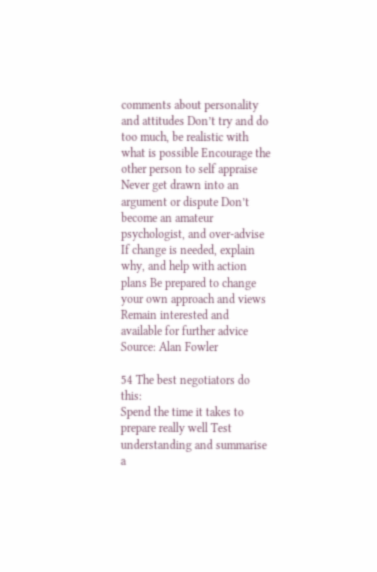comments about personality and attitudes Don’t try and do too much, be realistic with what is possible Encourage the other person to self appraise Never get drawn into an argument or dispute Don’t become an amateur psychologist, and over-advise If change is needed, explain why, and help with action plans Be prepared to change your own approach and views Remain interested and available for further advice Source: Alan Fowler

54 The best negotiators do this:
Spend the time it takes to prepare really well Test understanding and summarise a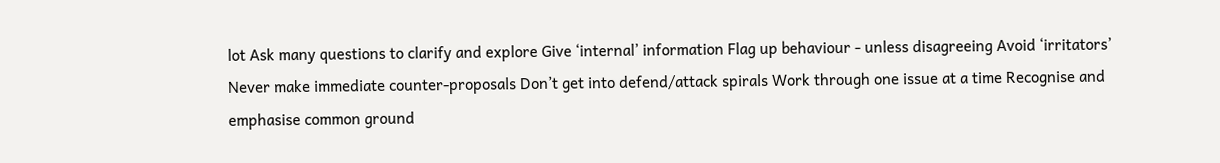lot Ask many questions to clarify and explore Give ‘internal’ information Flag up behaviour - unless disagreeing Avoid ‘irritators’ Never make immediate counter-proposals Don’t get into defend/attack spirals Work through one issue at a time Recognise and emphasise common ground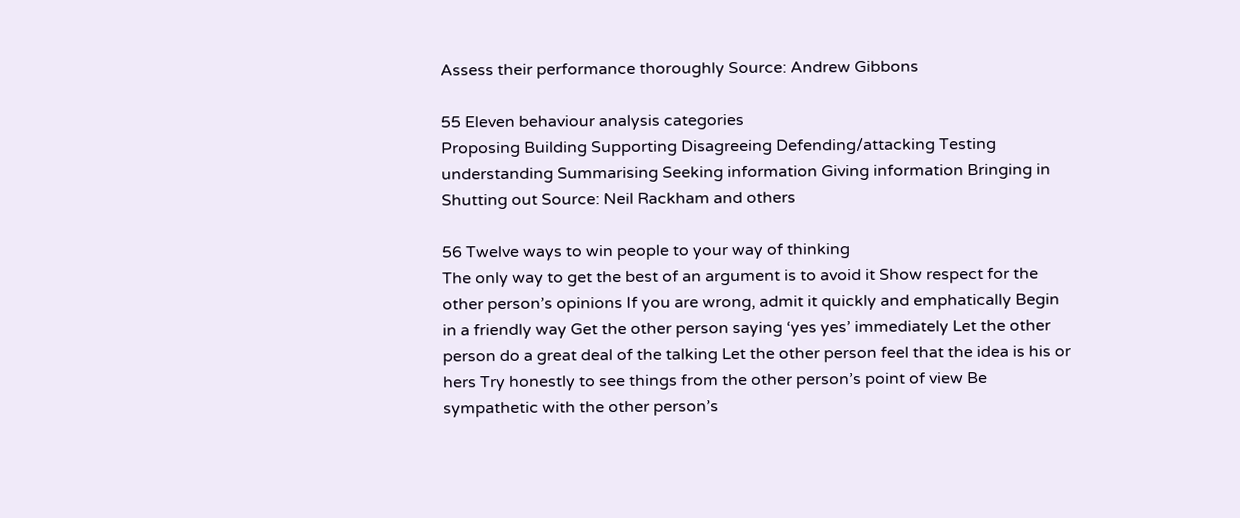Assess their performance thoroughly Source: Andrew Gibbons

55 Eleven behaviour analysis categories
Proposing Building Supporting Disagreeing Defending/attacking Testing understanding Summarising Seeking information Giving information Bringing in Shutting out Source: Neil Rackham and others

56 Twelve ways to win people to your way of thinking
The only way to get the best of an argument is to avoid it Show respect for the other person’s opinions If you are wrong, admit it quickly and emphatically Begin in a friendly way Get the other person saying ‘yes yes’ immediately Let the other person do a great deal of the talking Let the other person feel that the idea is his or hers Try honestly to see things from the other person’s point of view Be sympathetic with the other person’s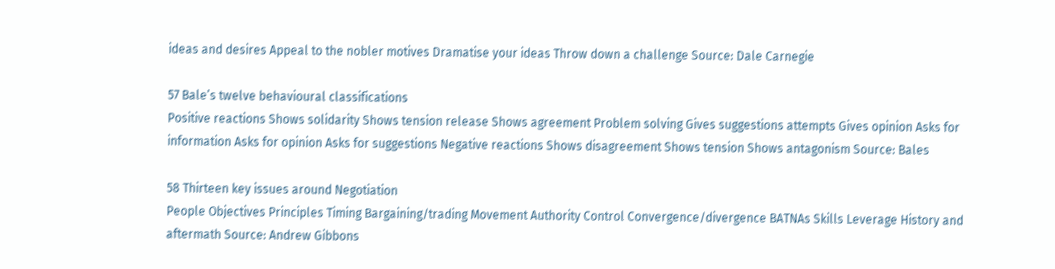ideas and desires Appeal to the nobler motives Dramatise your ideas Throw down a challenge Source: Dale Carnegie

57 Bale’s twelve behavioural classifications
Positive reactions Shows solidarity Shows tension release Shows agreement Problem solving Gives suggestions attempts Gives opinion Asks for information Asks for opinion Asks for suggestions Negative reactions Shows disagreement Shows tension Shows antagonism Source: Bales

58 Thirteen key issues around Negotiation
People Objectives Principles Timing Bargaining/trading Movement Authority Control Convergence/divergence BATNAs Skills Leverage History and aftermath Source: Andrew Gibbons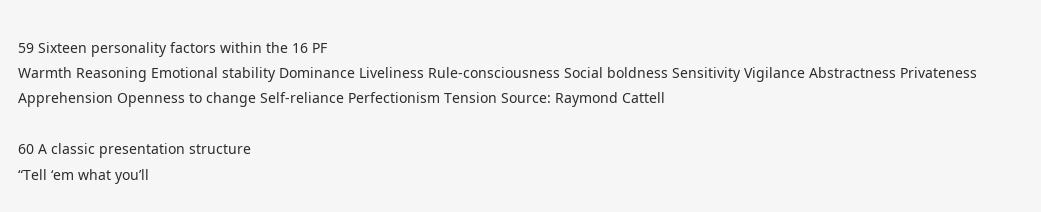59 Sixteen personality factors within the 16 PF
Warmth Reasoning Emotional stability Dominance Liveliness Rule-consciousness Social boldness Sensitivity Vigilance Abstractness Privateness Apprehension Openness to change Self-reliance Perfectionism Tension Source: Raymond Cattell

60 A classic presentation structure
“Tell ‘em what you’ll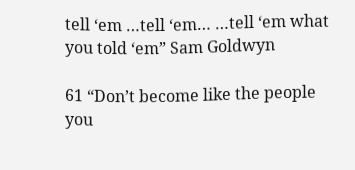tell ‘em …tell ‘em… …tell ‘em what you told ‘em” Sam Goldwyn

61 “Don’t become like the people you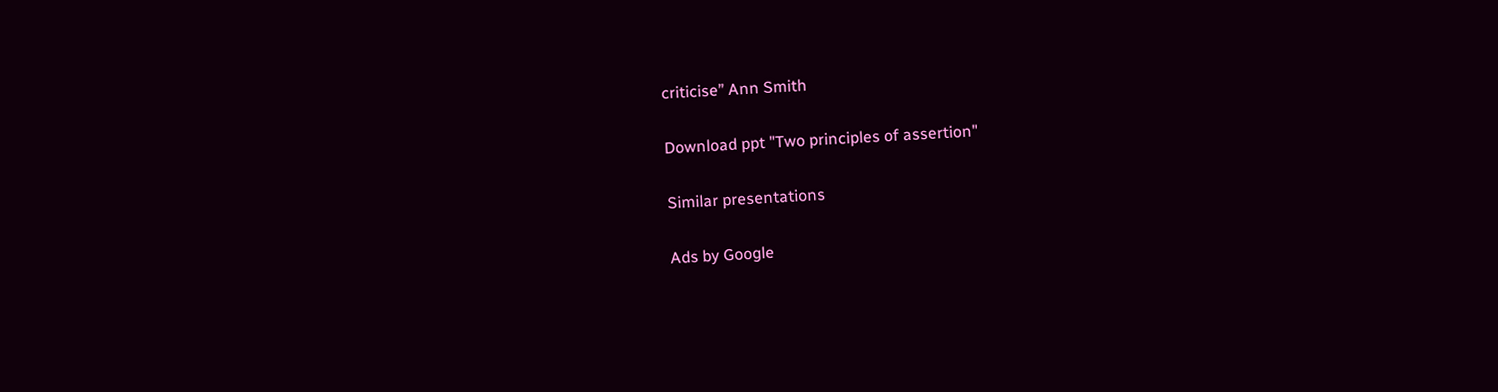criticise” Ann Smith

Download ppt "Two principles of assertion"

Similar presentations

Ads by Google